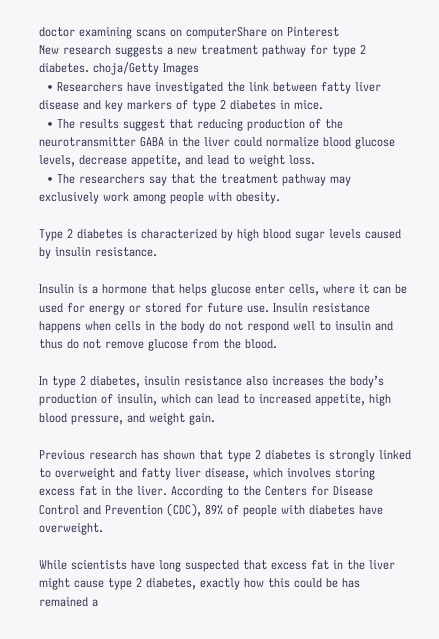doctor examining scans on computerShare on Pinterest
New research suggests a new treatment pathway for type 2 diabetes. choja/Getty Images
  • Researchers have investigated the link between fatty liver disease and key markers of type 2 diabetes in mice.
  • The results suggest that reducing production of the neurotransmitter GABA in the liver could normalize blood glucose levels, decrease appetite, and lead to weight loss.
  • The researchers say that the treatment pathway may exclusively work among people with obesity.

Type 2 diabetes is characterized by high blood sugar levels caused by insulin resistance.

Insulin is a hormone that helps glucose enter cells, where it can be used for energy or stored for future use. Insulin resistance happens when cells in the body do not respond well to insulin and thus do not remove glucose from the blood.

In type 2 diabetes, insulin resistance also increases the body’s production of insulin, which can lead to increased appetite, high blood pressure, and weight gain.

Previous research has shown that type 2 diabetes is strongly linked to overweight and fatty liver disease, which involves storing excess fat in the liver. According to the Centers for Disease Control and Prevention (CDC), 89% of people with diabetes have overweight.

While scientists have long suspected that excess fat in the liver might cause type 2 diabetes, exactly how this could be has remained a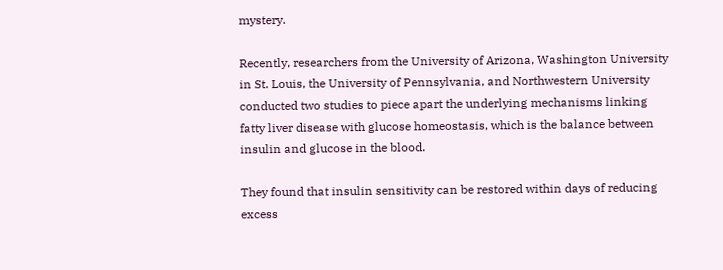mystery.

Recently, researchers from the University of Arizona, Washington University in St. Louis, the University of Pennsylvania, and Northwestern University conducted two studies to piece apart the underlying mechanisms linking fatty liver disease with glucose homeostasis, which is the balance between insulin and glucose in the blood.

They found that insulin sensitivity can be restored within days of reducing excess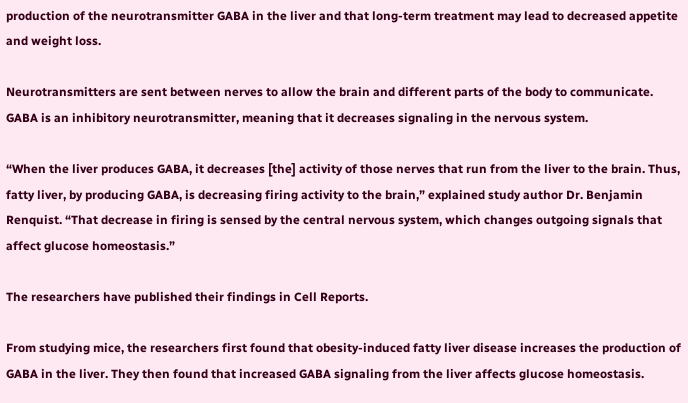production of the neurotransmitter GABA in the liver and that long-term treatment may lead to decreased appetite and weight loss.

Neurotransmitters are sent between nerves to allow the brain and different parts of the body to communicate. GABA is an inhibitory neurotransmitter, meaning that it decreases signaling in the nervous system.

“When the liver produces GABA, it decreases [the] activity of those nerves that run from the liver to the brain. Thus, fatty liver, by producing GABA, is decreasing firing activity to the brain,” explained study author Dr. Benjamin Renquist. “That decrease in firing is sensed by the central nervous system, which changes outgoing signals that affect glucose homeostasis.”

The researchers have published their findings in Cell Reports.

From studying mice, the researchers first found that obesity-induced fatty liver disease increases the production of GABA in the liver. They then found that increased GABA signaling from the liver affects glucose homeostasis.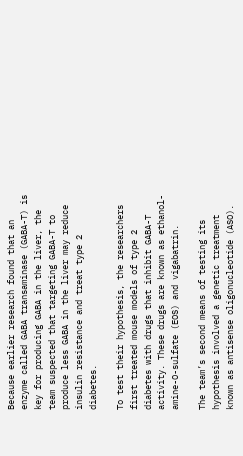Because earlier research found that an enzyme called GABA transaminase (GABA-T) is key for producing GABA in the liver, the team suspected that targeting GABA-T to produce less GABA in the liver may reduce insulin resistance and treat type 2 diabetes.

To test their hypothesis, the researchers first treated mouse models of type 2 diabetes with drugs that inhibit GABA-T activity. These drugs are known as ethanol-amine-O-sulfate (EOS) and vigabatrin.

The team’s second means of testing its hypothesis involved a genetic treatment known as antisense oligonucleotide (ASO).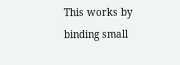This works by binding small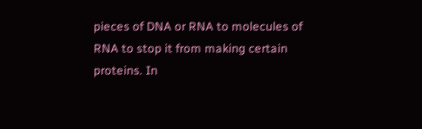pieces of DNA or RNA to molecules of RNA to stop it from making certain proteins. In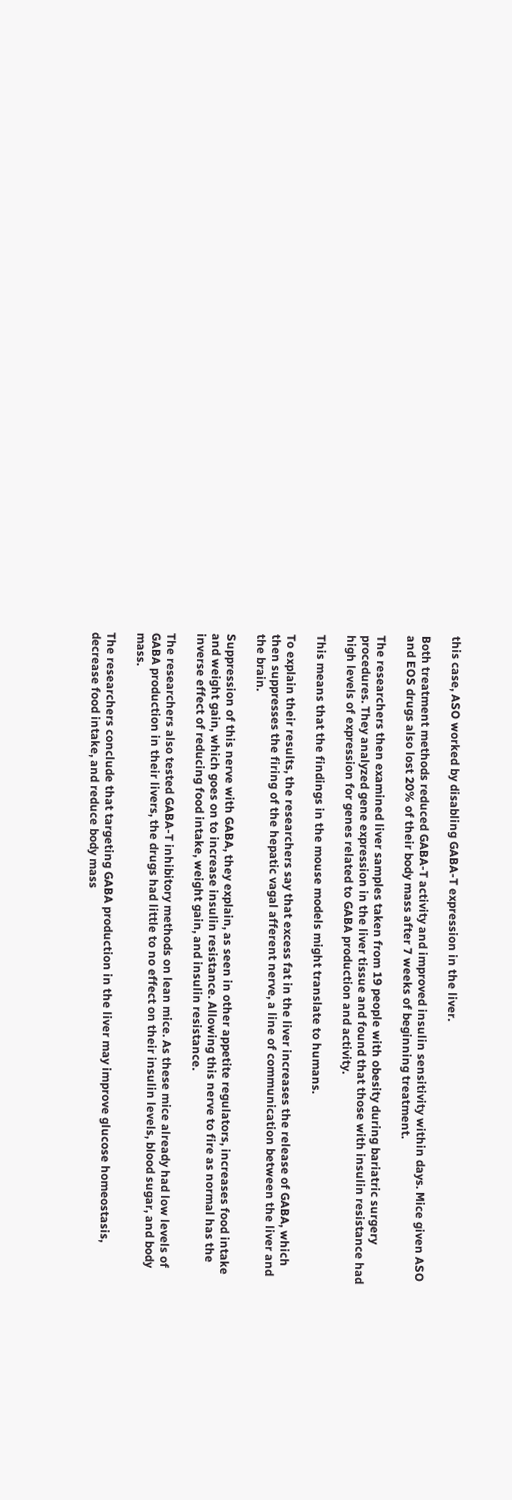this case, ASO worked by disabling GABA-T expression in the liver.

Both treatment methods reduced GABA-T activity and improved insulin sensitivity within days. Mice given ASO and EOS drugs also lost 20% of their body mass after 7 weeks of beginning treatment.

The researchers then examined liver samples taken from 19 people with obesity during bariatric surgery procedures. They analyzed gene expression in the liver tissue and found that those with insulin resistance had high levels of expression for genes related to GABA production and activity.

This means that the findings in the mouse models might translate to humans.

To explain their results, the researchers say that excess fat in the liver increases the release of GABA, which then suppresses the firing of the hepatic vagal afferent nerve, a line of communication between the liver and the brain.

Suppression of this nerve with GABA, they explain, as seen in other appetite regulators, increases food intake and weight gain, which goes on to increase insulin resistance. Allowing this nerve to fire as normal has the inverse effect of reducing food intake, weight gain, and insulin resistance.

The researchers also tested GABA-T inhibitory methods on lean mice. As these mice already had low levels of GABA production in their livers, the drugs had little to no effect on their insulin levels, blood sugar, and body mass.

The researchers conclude that targeting GABA production in the liver may improve glucose homeostasis, decrease food intake, and reduce body mass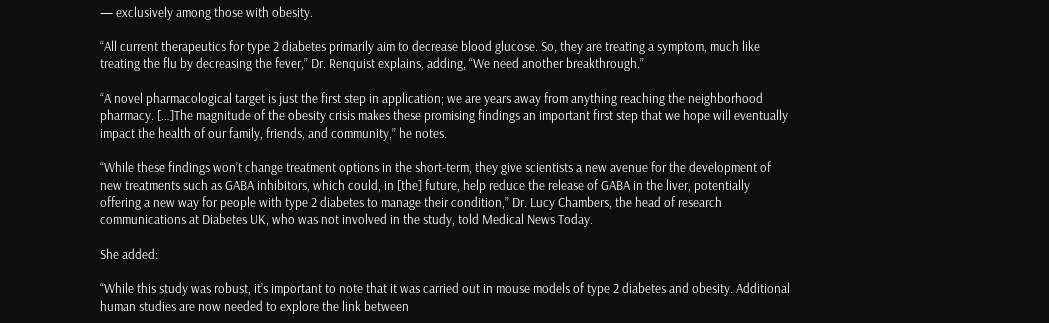— exclusively among those with obesity.

“All current therapeutics for type 2 diabetes primarily aim to decrease blood glucose. So, they are treating a symptom, much like treating the flu by decreasing the fever,” Dr. Renquist explains, adding, “We need another breakthrough.”

“A novel pharmacological target is just the first step in application; we are years away from anything reaching the neighborhood pharmacy. […]The magnitude of the obesity crisis makes these promising findings an important first step that we hope will eventually impact the health of our family, friends, and community,” he notes.

“While these findings won’t change treatment options in the short-term, they give scientists a new avenue for the development of new treatments such as GABA inhibitors, which could, in [the] future, help reduce the release of GABA in the liver, potentially offering a new way for people with type 2 diabetes to manage their condition,” Dr. Lucy Chambers, the head of research communications at Diabetes UK, who was not involved in the study, told Medical News Today.

She added:

“While this study was robust, it’s important to note that it was carried out in mouse models of type 2 diabetes and obesity. Additional human studies are now needed to explore the link between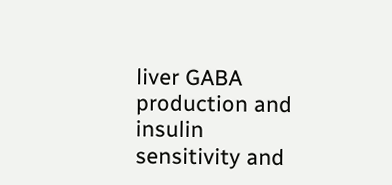liver GABA production and insulin sensitivity and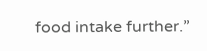food intake further.”